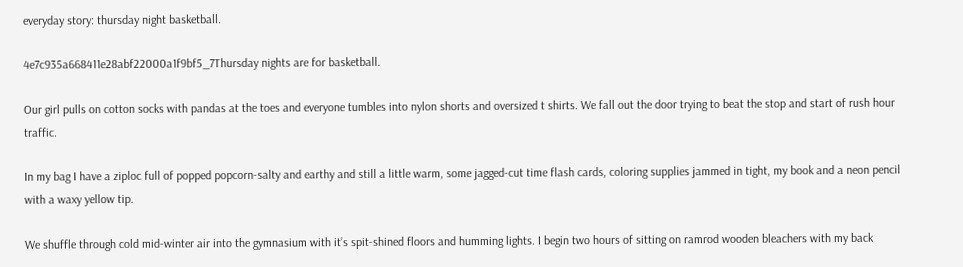everyday story: thursday night basketball.

4e7c935a668411e28abf22000a1f9bf5_7Thursday nights are for basketball.

Our girl pulls on cotton socks with pandas at the toes and everyone tumbles into nylon shorts and oversized t shirts. We fall out the door trying to beat the stop and start of rush hour traffic.

In my bag I have a ziploc full of popped popcorn-salty and earthy and still a little warm, some jagged-cut time flash cards, coloring supplies jammed in tight, my book and a neon pencil with a waxy yellow tip.

We shuffle through cold mid-winter air into the gymnasium with it’s spit-shined floors and humming lights. I begin two hours of sitting on ramrod wooden bleachers with my back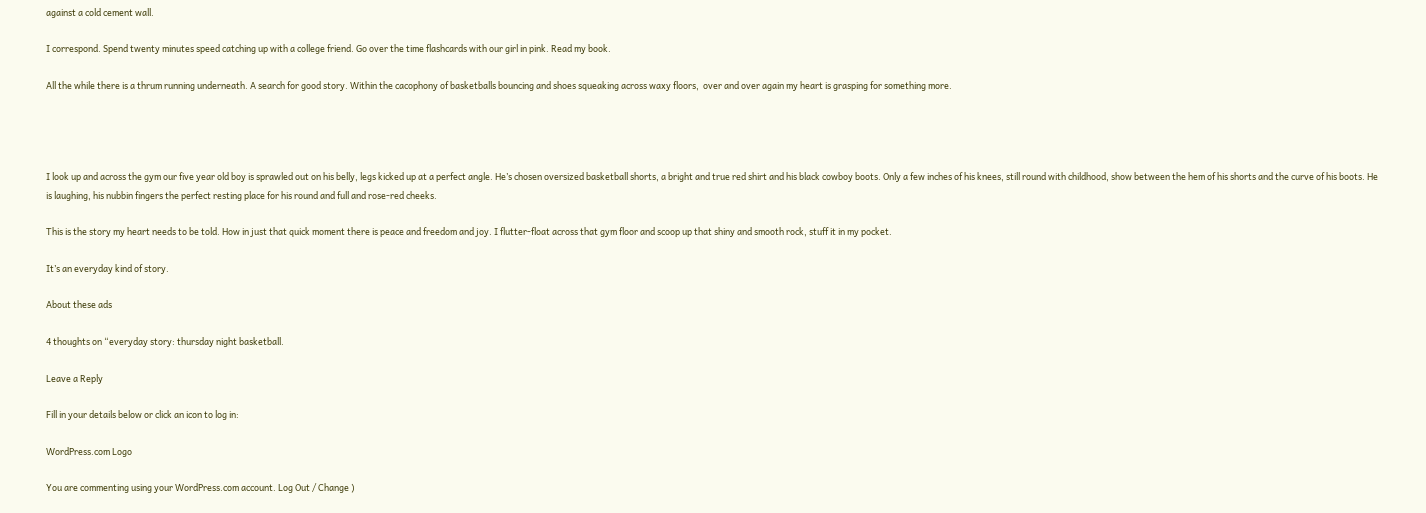against a cold cement wall.

I correspond. Spend twenty minutes speed catching up with a college friend. Go over the time flashcards with our girl in pink. Read my book.

All the while there is a thrum running underneath. A search for good story. Within the cacophony of basketballs bouncing and shoes squeaking across waxy floors,  over and over again my heart is grasping for something more.




I look up and across the gym our five year old boy is sprawled out on his belly, legs kicked up at a perfect angle. He’s chosen oversized basketball shorts, a bright and true red shirt and his black cowboy boots. Only a few inches of his knees, still round with childhood, show between the hem of his shorts and the curve of his boots. He is laughing, his nubbin fingers the perfect resting place for his round and full and rose-red cheeks.

This is the story my heart needs to be told. How in just that quick moment there is peace and freedom and joy. I flutter-float across that gym floor and scoop up that shiny and smooth rock, stuff it in my pocket.

It’s an everyday kind of story.

About these ads

4 thoughts on “everyday story: thursday night basketball.

Leave a Reply

Fill in your details below or click an icon to log in:

WordPress.com Logo

You are commenting using your WordPress.com account. Log Out / Change )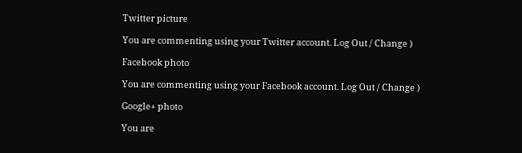Twitter picture

You are commenting using your Twitter account. Log Out / Change )

Facebook photo

You are commenting using your Facebook account. Log Out / Change )

Google+ photo

You are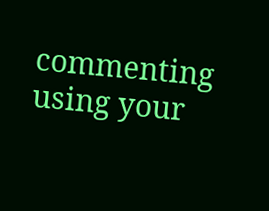commenting using your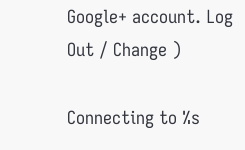Google+ account. Log Out / Change )

Connecting to %s